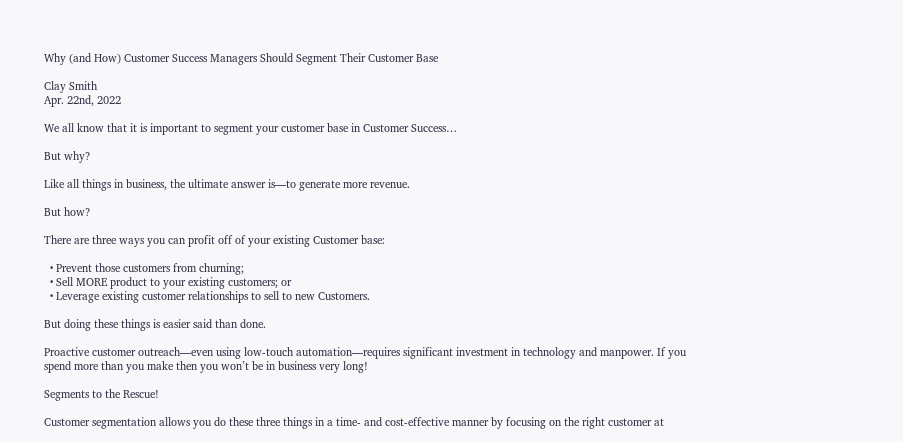Why (and How) Customer Success Managers Should Segment Their Customer Base

Clay Smith
Apr. 22nd, 2022

We all know that it is important to segment your customer base in Customer Success…

But why?

Like all things in business, the ultimate answer is—to generate more revenue.

But how?

There are three ways you can profit off of your existing Customer base:

  • Prevent those customers from churning;
  • Sell MORE product to your existing customers; or
  • Leverage existing customer relationships to sell to new Customers.

But doing these things is easier said than done.

Proactive customer outreach—even using low-touch automation—requires significant investment in technology and manpower. If you spend more than you make then you won’t be in business very long!

Segments to the Rescue!

Customer segmentation allows you do these three things in a time- and cost-effective manner by focusing on the right customer at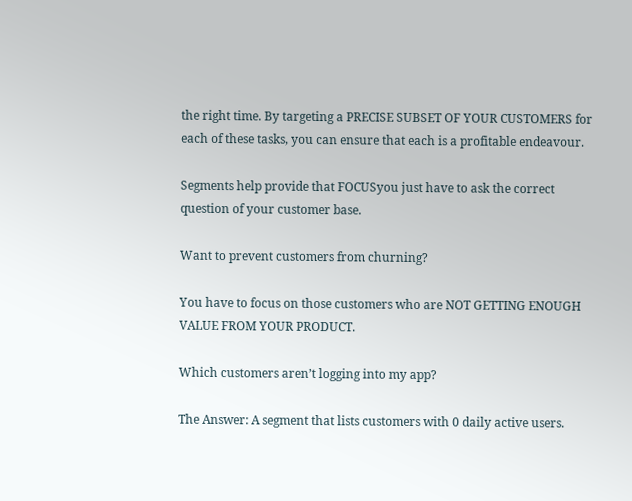the right time. By targeting a PRECISE SUBSET OF YOUR CUSTOMERS for each of these tasks, you can ensure that each is a profitable endeavour.

Segments help provide that FOCUSyou just have to ask the correct question of your customer base.

Want to prevent customers from churning?

You have to focus on those customers who are NOT GETTING ENOUGH VALUE FROM YOUR PRODUCT.

Which customers aren’t logging into my app?

The Answer: A segment that lists customers with 0 daily active users.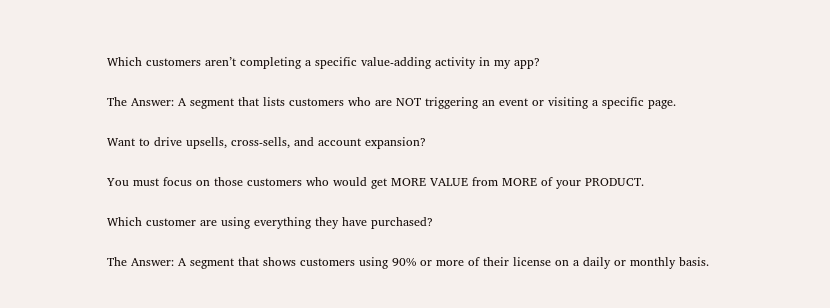Which customers aren’t completing a specific value-adding activity in my app?

The Answer: A segment that lists customers who are NOT triggering an event or visiting a specific page.

Want to drive upsells, cross-sells, and account expansion?

You must focus on those customers who would get MORE VALUE from MORE of your PRODUCT.

Which customer are using everything they have purchased?

The Answer: A segment that shows customers using 90% or more of their license on a daily or monthly basis.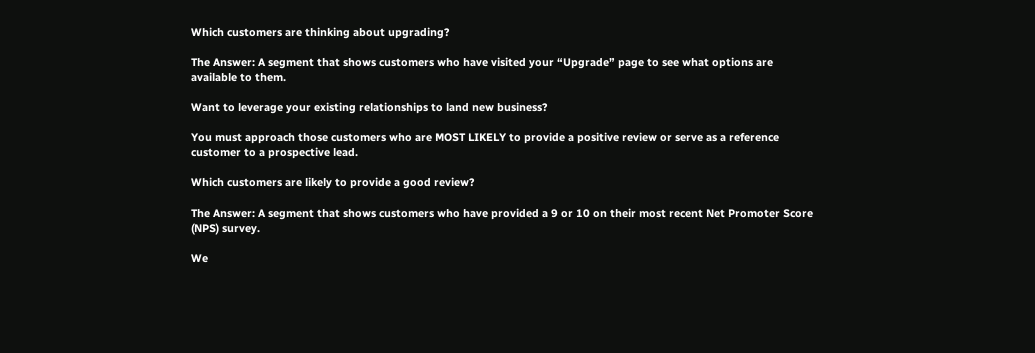Which customers are thinking about upgrading?

The Answer: A segment that shows customers who have visited your “Upgrade” page to see what options are available to them.

Want to leverage your existing relationships to land new business?

You must approach those customers who are MOST LIKELY to provide a positive review or serve as a reference customer to a prospective lead.

Which customers are likely to provide a good review?

The Answer: A segment that shows customers who have provided a 9 or 10 on their most recent Net Promoter Score (NPS) survey.

We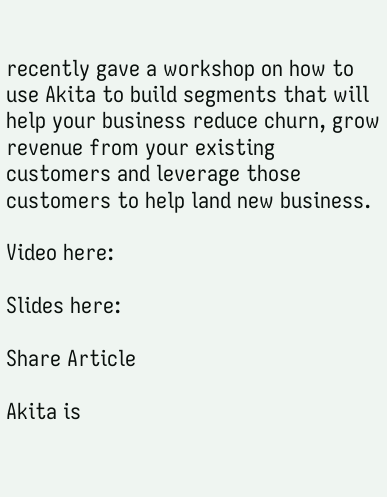recently gave a workshop on how to use Akita to build segments that will help your business reduce churn, grow revenue from your existing customers and leverage those customers to help land new business.

Video here:

Slides here:

Share Article

Akita is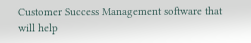Customer Success Management software that will help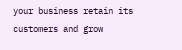your business retain its customers and grow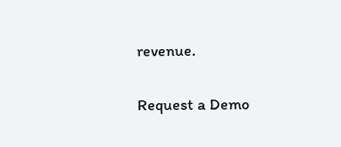revenue.

Request a Demo